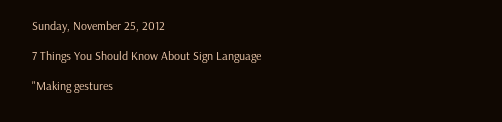Sunday, November 25, 2012

7 Things You Should Know About Sign Language

"Making gestures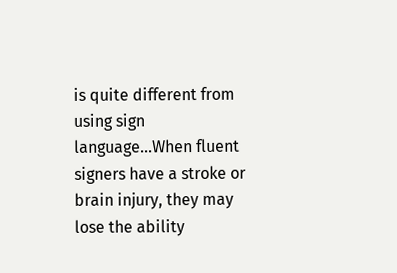is quite different from using sign language...When fluent signers have a stroke or brain injury, they may lose the ability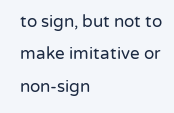to sign, but not to make imitative or non-sign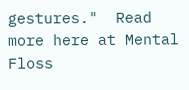gestures."  Read more here at Mental Floss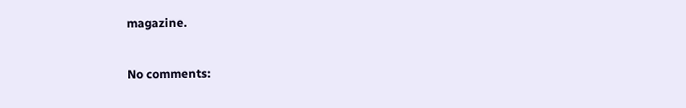magazine.

No comments: